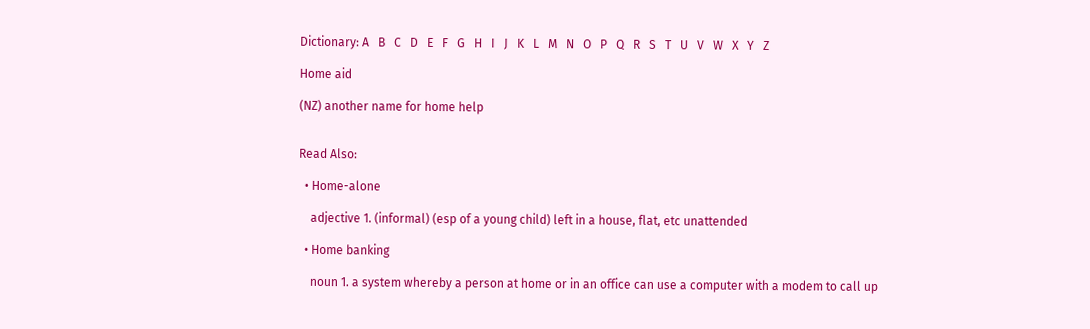Dictionary: A   B   C   D   E   F   G   H   I   J   K   L   M   N   O   P   Q   R   S   T   U   V   W   X   Y   Z

Home aid

(NZ) another name for home help


Read Also:

  • Home-alone

    adjective 1. (informal) (esp of a young child) left in a house, flat, etc unattended

  • Home banking

    noun 1. a system whereby a person at home or in an office can use a computer with a modem to call up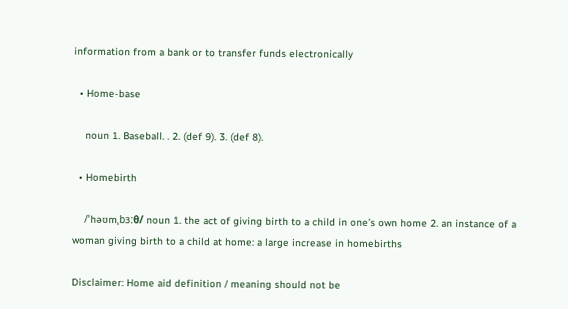information from a bank or to transfer funds electronically

  • Home-base

    noun 1. Baseball. . 2. (def 9). 3. (def 8).

  • Homebirth

    /ˈhəʊmˌbɜːθ/ noun 1. the act of giving birth to a child in one’s own home 2. an instance of a woman giving birth to a child at home: a large increase in homebirths

Disclaimer: Home aid definition / meaning should not be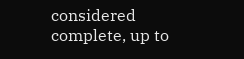considered complete, up to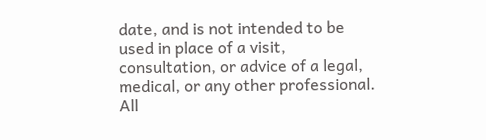date, and is not intended to be used in place of a visit, consultation, or advice of a legal, medical, or any other professional. All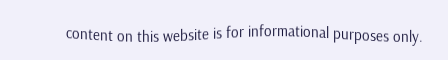content on this website is for informational purposes only.